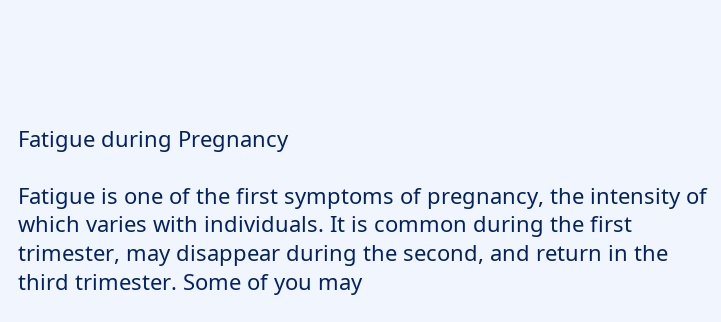Fatigue during Pregnancy

Fatigue is one of the first symptoms of pregnancy, the intensity of which varies with individuals. It is common during the first trimester, may disappear during the second, and return in the third trimester. Some of you may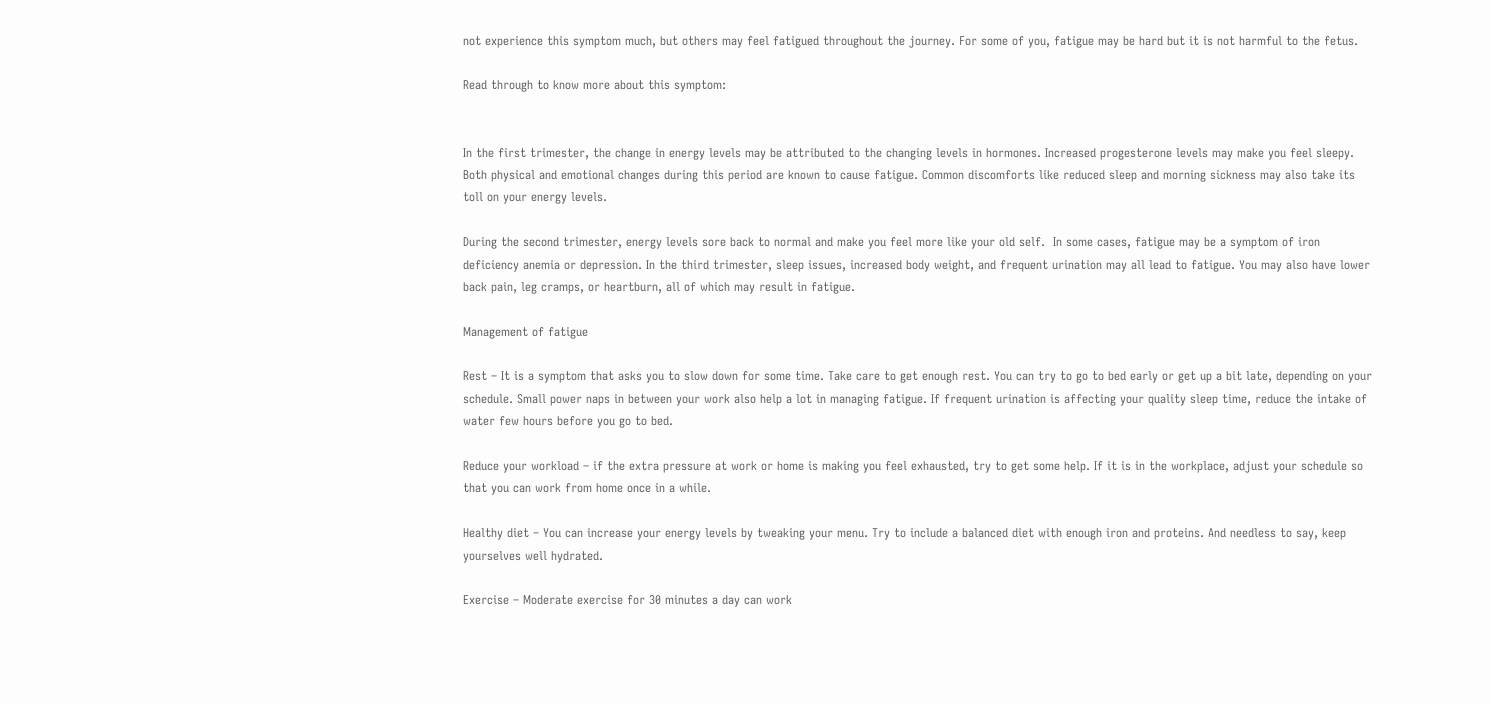not experience this symptom much, but others may feel fatigued throughout the journey. For some of you, fatigue may be hard but it is not harmful to the fetus.

Read through to know more about this symptom:


In the first trimester, the change in energy levels may be attributed to the changing levels in hormones. Increased progesterone levels may make you feel sleepy. Both physical and emotional changes during this period are known to cause fatigue. Common discomforts like reduced sleep and morning sickness may also take its toll on your energy levels.

During the second trimester, energy levels sore back to normal and make you feel more like your old self.  In some cases, fatigue may be a symptom of iron deficiency anemia or depression. In the third trimester, sleep issues, increased body weight, and frequent urination may all lead to fatigue. You may also have lower back pain, leg cramps, or heartburn, all of which may result in fatigue.

Management of fatigue

Rest – It is a symptom that asks you to slow down for some time. Take care to get enough rest. You can try to go to bed early or get up a bit late, depending on your schedule. Small power naps in between your work also help a lot in managing fatigue. If frequent urination is affecting your quality sleep time, reduce the intake of water few hours before you go to bed.

Reduce your workload – if the extra pressure at work or home is making you feel exhausted, try to get some help. If it is in the workplace, adjust your schedule so that you can work from home once in a while.

Healthy diet – You can increase your energy levels by tweaking your menu. Try to include a balanced diet with enough iron and proteins. And needless to say, keep yourselves well hydrated.

Exercise – Moderate exercise for 30 minutes a day can work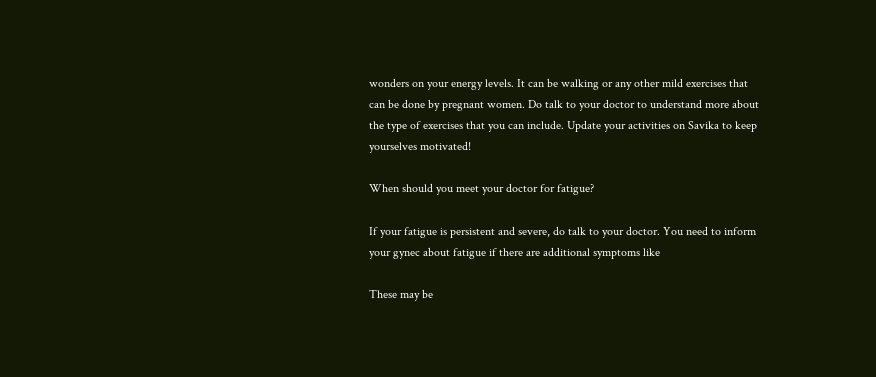wonders on your energy levels. It can be walking or any other mild exercises that can be done by pregnant women. Do talk to your doctor to understand more about the type of exercises that you can include. Update your activities on Savika to keep yourselves motivated!

When should you meet your doctor for fatigue?

If your fatigue is persistent and severe, do talk to your doctor. You need to inform your gynec about fatigue if there are additional symptoms like

These may be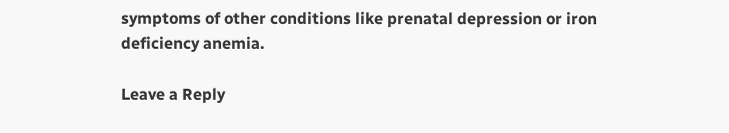symptoms of other conditions like prenatal depression or iron deficiency anemia.

Leave a Reply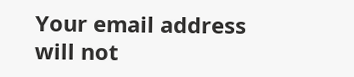Your email address will not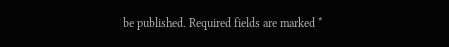be published. Required fields are marked *